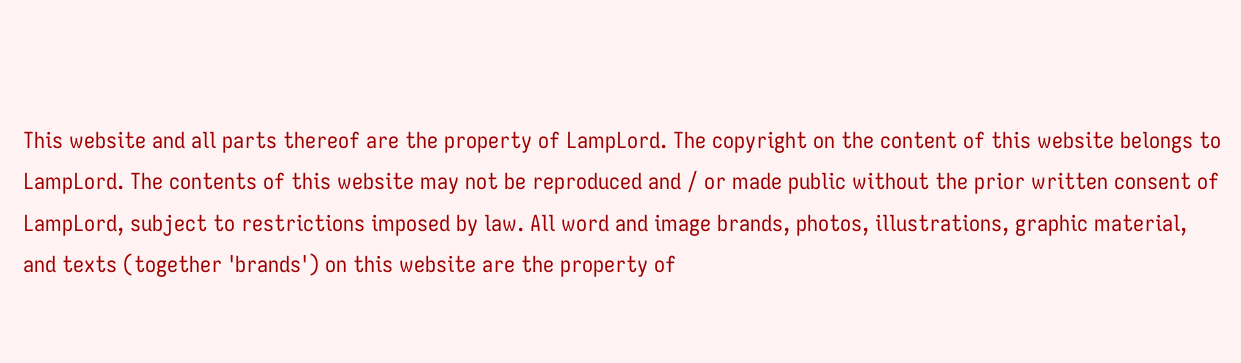This website and all parts thereof are the property of LampLord. The copyright on the content of this website belongs to LampLord. The contents of this website may not be reproduced and / or made public without the prior written consent of LampLord, subject to restrictions imposed by law. All word and image brands, photos, illustrations, graphic material, and texts (together 'brands') on this website are the property of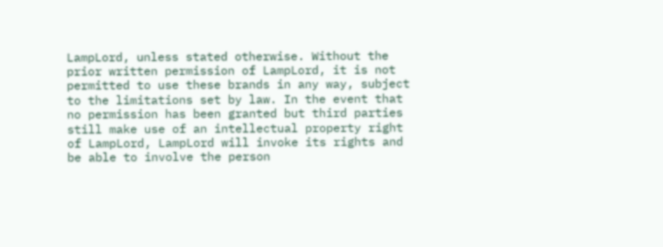LampLord, unless stated otherwise. Without the prior written permission of LampLord, it is not permitted to use these brands in any way, subject to the limitations set by law. In the event that no permission has been granted but third parties still make use of an intellectual property right of LampLord, LampLord will invoke its rights and be able to involve the person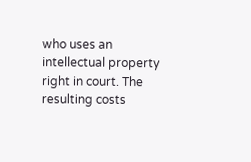who uses an intellectual property right in court. The resulting costs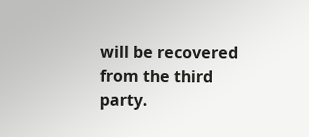will be recovered from the third party.